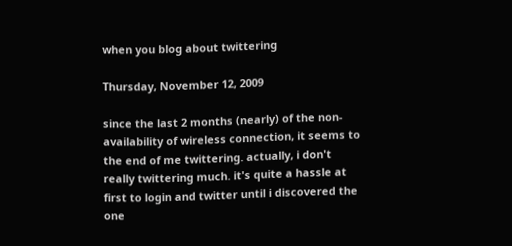when you blog about twittering

Thursday, November 12, 2009

since the last 2 months (nearly) of the non-availability of wireless connection, it seems to the end of me twittering. actually, i don't really twittering much. it's quite a hassle at first to login and twitter until i discovered the one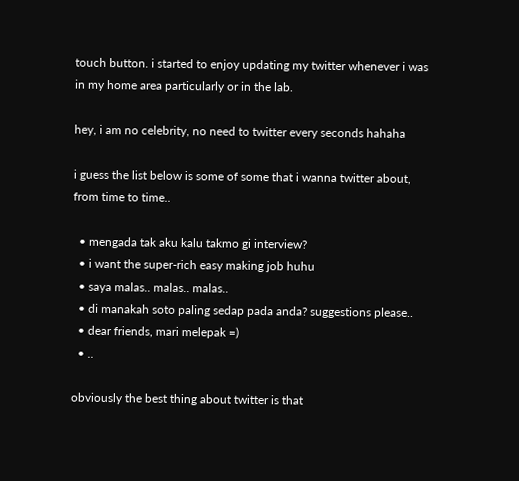touch button. i started to enjoy updating my twitter whenever i was in my home area particularly or in the lab.

hey, i am no celebrity, no need to twitter every seconds hahaha

i guess the list below is some of some that i wanna twitter about, from time to time..

  • mengada tak aku kalu takmo gi interview?
  • i want the super-rich easy making job huhu
  • saya malas.. malas.. malas..
  • di manakah soto paling sedap pada anda? suggestions please..
  • dear friends, mari melepak =)
  • ..

obviously the best thing about twitter is that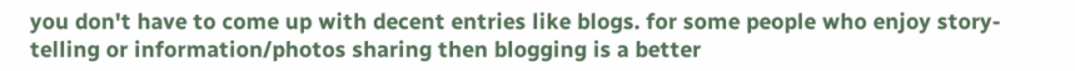you don't have to come up with decent entries like blogs. for some people who enjoy story-telling or information/photos sharing then blogging is a better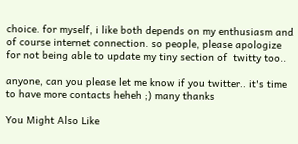choice. for myself, i like both depends on my enthusiasm and of course internet connection. so people, please apologize for not being able to update my tiny section of  twitty too..

anyone, can you please let me know if you twitter.. it's time to have more contacts heheh ;) many thanks

You Might Also Like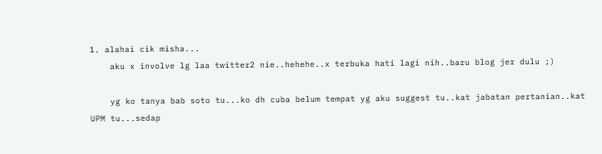1. alahai cik misha...
    aku x involve lg laa twitter2 nie..hehehe..x terbuka hati lagi nih..baru blog jer dulu ;)

    yg ko tanya bab soto tu...ko dh cuba belum tempat yg aku suggest tu..kat jabatan pertanian..kat UPM tu...sedap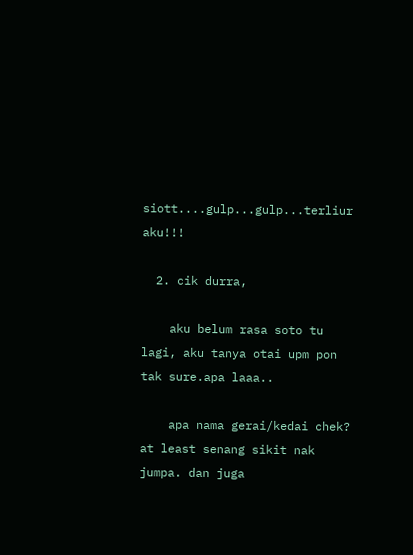siott....gulp...gulp...terliur aku!!!

  2. cik durra,

    aku belum rasa soto tu lagi, aku tanya otai upm pon tak sure.apa laaa..

    apa nama gerai/kedai chek? at least senang sikit nak jumpa. dan juga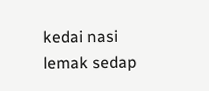kedai nasi lemak sedap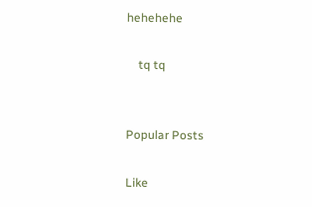hehehehe

    tq tq


Popular Posts

Like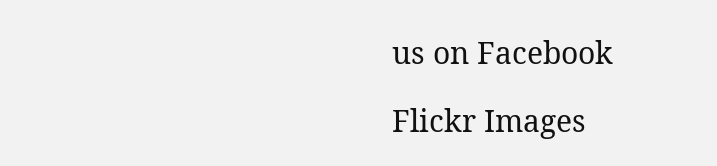us on Facebook

Flickr Images